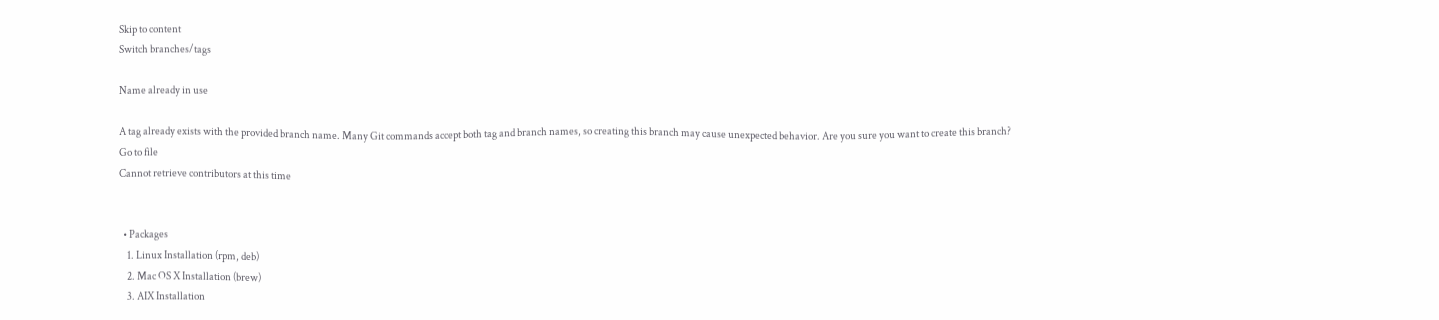Skip to content
Switch branches/tags

Name already in use

A tag already exists with the provided branch name. Many Git commands accept both tag and branch names, so creating this branch may cause unexpected behavior. Are you sure you want to create this branch?
Go to file
Cannot retrieve contributors at this time


  • Packages
    1. Linux Installation (rpm, deb)
    2. Mac OS X Installation (brew)
    3. AIX Installation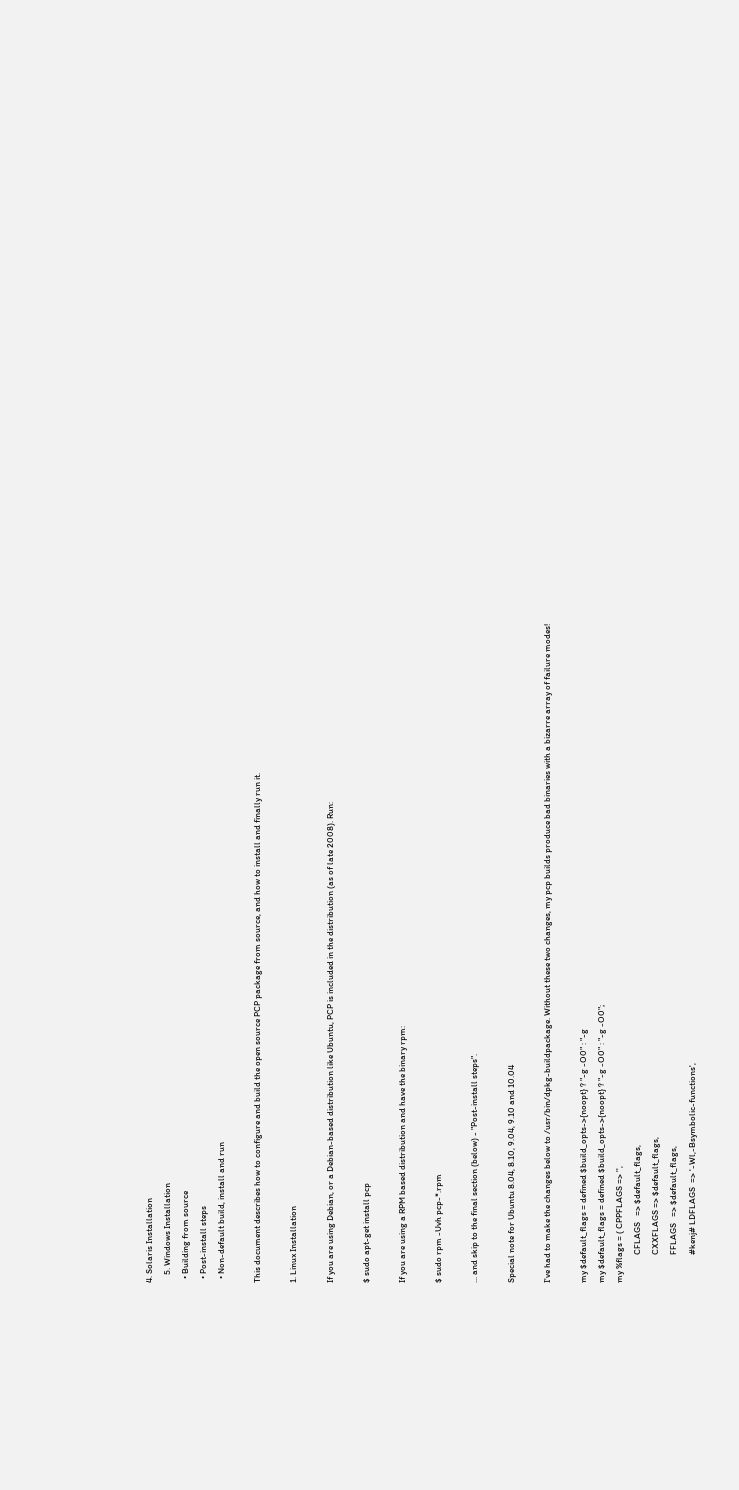4. Solaris Installation
    5. Windows Installation
  • Building from source
  • Post-install steps
  • Non-default build, install and run

This document describes how to configure and build the open source PCP package from source, and how to install and finally run it.

1. Linux Installation

If you are using Debian, or a Debian-based distribution like Ubuntu, PCP is included in the distribution (as of late 2008). Run:

$ sudo apt-get install pcp

If you are using a RPM based distribution and have the binary rpm:

$ sudo rpm -Uvh pcp-*.rpm

... and skip to the final section (below) - "Post-install steps".

Special note for Ubuntu 8.04, 8.10, 9.04, 9.10 and 10.04

I've had to make the changes below to /usr/bin/dpkg-buildpackage. Without these two changes, my pcp builds produce bad binaries with a bizarre array of failure modes!

my $default_flags = defined $build_opts->{noopt} ? "-g -O0" : "-g
my $default_flags = defined $build_opts->{noopt} ? "-g -O0" : "-g -O0";
my %flags = ( CPPFLAGS => '',
              CFLAGS   => $default_flags,
              CXXFLAGS => $default_flags,
              FFLAGS   => $default_flags,
              #kenj# LDFLAGS  => '-Wl,-Bsymbolic-functions',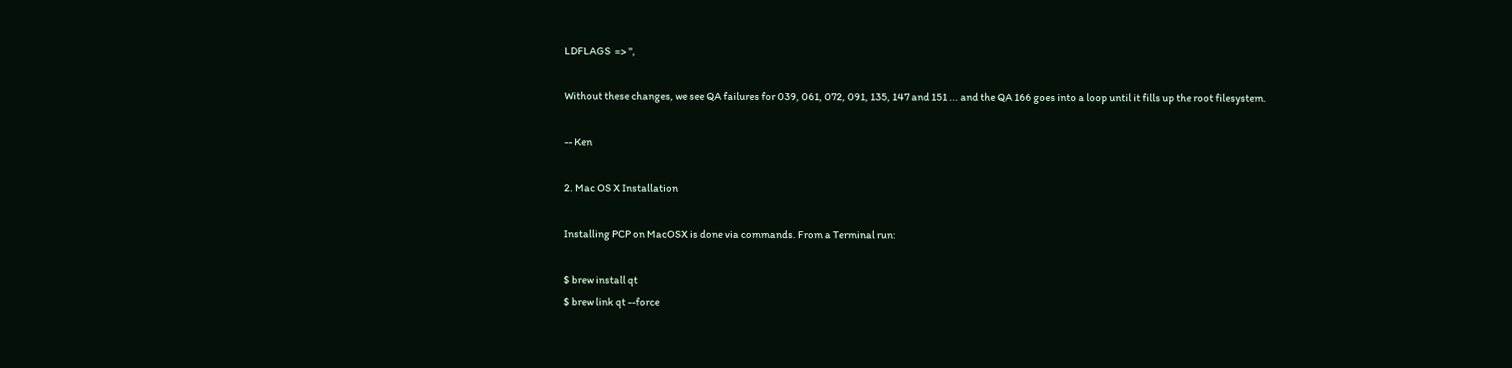LDFLAGS  => '',

Without these changes, we see QA failures for 039, 061, 072, 091, 135, 147 and 151 ... and the QA 166 goes into a loop until it fills up the root filesystem.

-- Ken

2. Mac OS X Installation

Installing PCP on MacOSX is done via commands. From a Terminal run:

$ brew install qt
$ brew link qt --force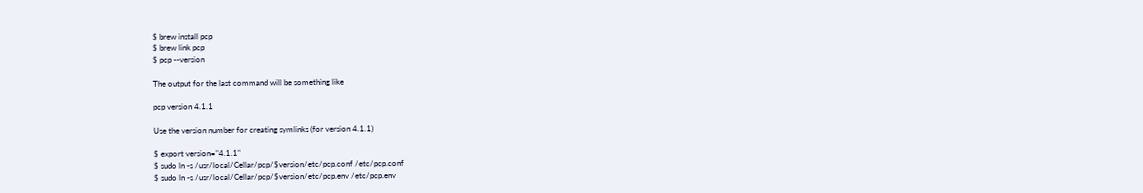$ brew install pcp
$ brew link pcp
$ pcp --version

The output for the last command will be something like

pcp version 4.1.1

Use the version number for creating symlinks (for version 4.1.1)

$ export version="4.1.1"
$ sudo ln -s /usr/local/Cellar/pcp/$version/etc/pcp.conf /etc/pcp.conf
$ sudo ln -s /usr/local/Cellar/pcp/$version/etc/pcp.env /etc/pcp.env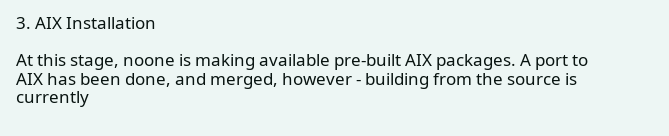3. AIX Installation

At this stage, noone is making available pre-built AIX packages. A port to AIX has been done, and merged, however - building from the source is currently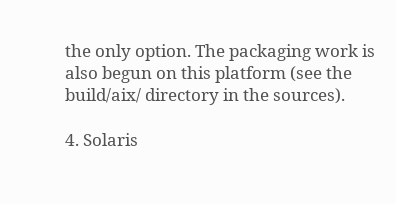the only option. The packaging work is also begun on this platform (see the build/aix/ directory in the sources).

4. Solaris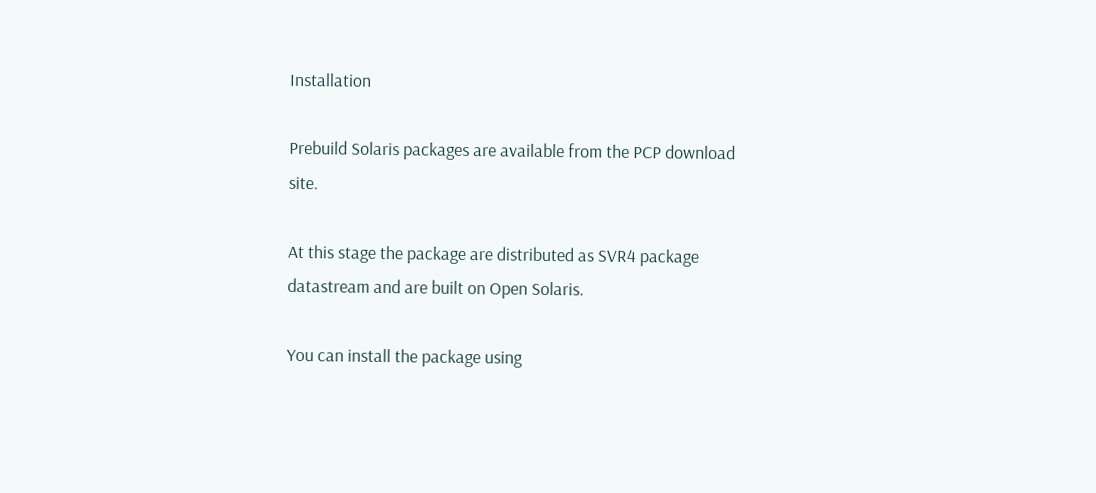Installation

Prebuild Solaris packages are available from the PCP download site.

At this stage the package are distributed as SVR4 package datastream and are built on Open Solaris.

You can install the package using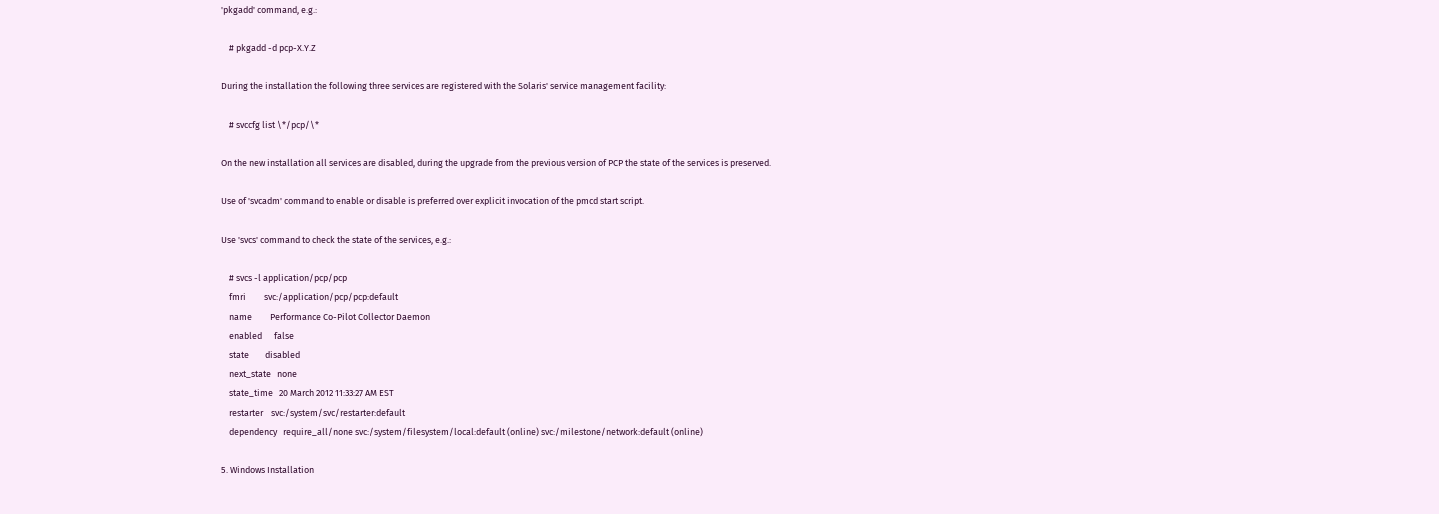'pkgadd' command, e.g.:

    # pkgadd -d pcp-X.Y.Z

During the installation the following three services are registered with the Solaris' service management facility:

    # svccfg list \*/pcp/\*

On the new installation all services are disabled, during the upgrade from the previous version of PCP the state of the services is preserved.

Use of 'svcadm' command to enable or disable is preferred over explicit invocation of the pmcd start script.

Use 'svcs' command to check the state of the services, e.g.:

    # svcs -l application/pcp/pcp
    fmri         svc:/application/pcp/pcp:default
    name         Performance Co-Pilot Collector Daemon
    enabled      false
    state        disabled
    next_state   none
    state_time   20 March 2012 11:33:27 AM EST
    restarter    svc:/system/svc/restarter:default
    dependency   require_all/none svc:/system/filesystem/local:default (online) svc:/milestone/network:default (online)

5. Windows Installation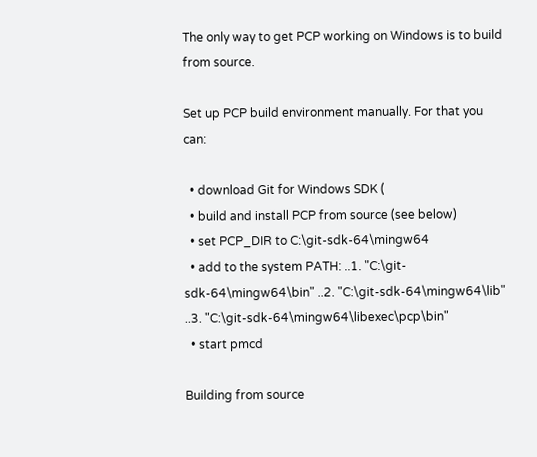The only way to get PCP working on Windows is to build from source.

Set up PCP build environment manually. For that you can:

  • download Git for Windows SDK (
  • build and install PCP from source (see below)
  • set PCP_DIR to C:\git-sdk-64\mingw64
  • add to the system PATH: ..1. "C:\git-sdk-64\mingw64\bin" ..2. "C:\git-sdk-64\mingw64\lib" ..3. "C:\git-sdk-64\mingw64\libexec\pcp\bin"
  • start pmcd

Building from source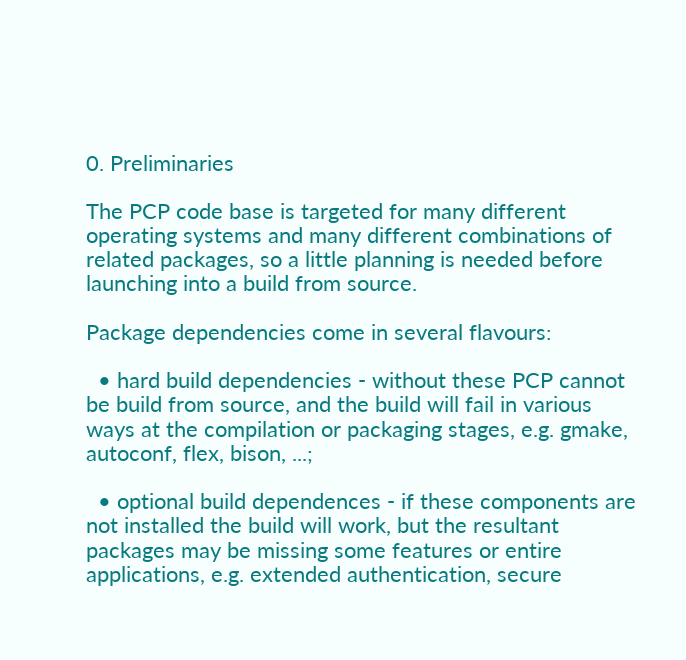0. Preliminaries

The PCP code base is targeted for many different operating systems and many different combinations of related packages, so a little planning is needed before launching into a build from source.

Package dependencies come in several flavours:

  • hard build dependencies - without these PCP cannot be build from source, and the build will fail in various ways at the compilation or packaging stages, e.g. gmake, autoconf, flex, bison, ...;

  • optional build dependences - if these components are not installed the build will work, but the resultant packages may be missing some features or entire applications, e.g. extended authentication, secure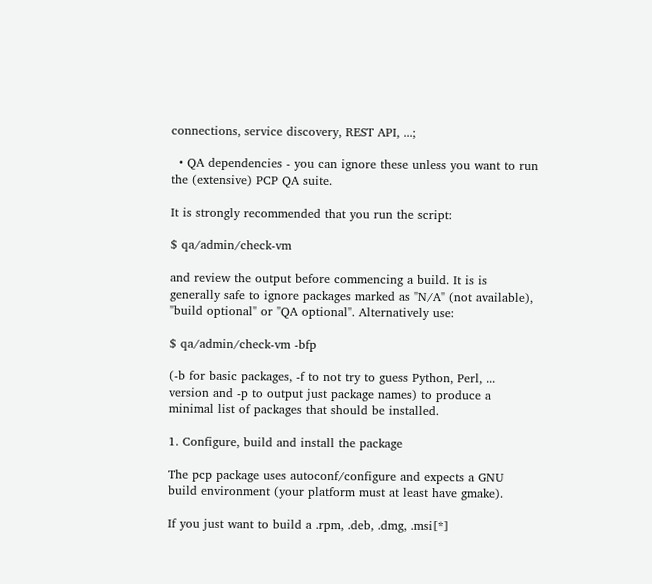connections, service discovery, REST API, ...;

  • QA dependencies - you can ignore these unless you want to run the (extensive) PCP QA suite.

It is strongly recommended that you run the script:

$ qa/admin/check-vm

and review the output before commencing a build. It is is generally safe to ignore packages marked as "N/A" (not available), "build optional" or "QA optional". Alternatively use:

$ qa/admin/check-vm -bfp

(-b for basic packages, -f to not try to guess Python, Perl, ... version and -p to output just package names) to produce a minimal list of packages that should be installed.

1. Configure, build and install the package

The pcp package uses autoconf/configure and expects a GNU build environment (your platform must at least have gmake).

If you just want to build a .rpm, .deb, .dmg, .msi[*]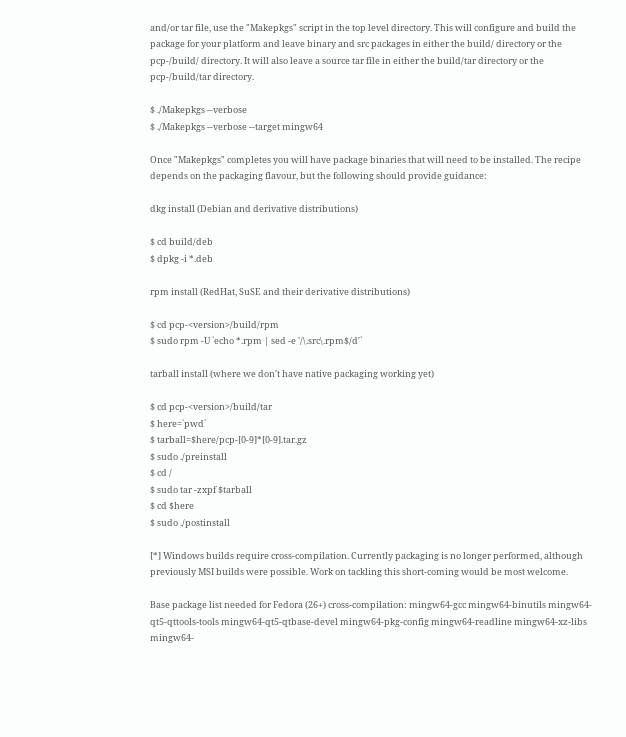and/or tar file, use the "Makepkgs" script in the top level directory. This will configure and build the package for your platform and leave binary and src packages in either the build/ directory or the pcp-/build/ directory. It will also leave a source tar file in either the build/tar directory or the pcp-/build/tar directory.

$ ./Makepkgs --verbose
$ ./Makepkgs --verbose --target mingw64

Once "Makepkgs" completes you will have package binaries that will need to be installed. The recipe depends on the packaging flavour, but the following should provide guidance:

dkg install (Debian and derivative distributions)

$ cd build/deb
$ dpkg -i *.deb

rpm install (RedHat, SuSE and their derivative distributions)

$ cd pcp-<version>/build/rpm
$ sudo rpm -U `echo *.rpm | sed -e '/\.src\.rpm$/d'`

tarball install (where we don't have native packaging working yet)

$ cd pcp-<version>/build/tar
$ here=`pwd`
$ tarball=$here/pcp-[0-9]*[0-9].tar.gz
$ sudo ./preinstall
$ cd /
$ sudo tar -zxpf $tarball
$ cd $here
$ sudo ./postinstall

[*] Windows builds require cross-compilation. Currently packaging is no longer performed, although previously MSI builds were possible. Work on tackling this short-coming would be most welcome.

Base package list needed for Fedora (26+) cross-compilation: mingw64-gcc mingw64-binutils mingw64-qt5-qttools-tools mingw64-qt5-qtbase-devel mingw64-pkg-config mingw64-readline mingw64-xz-libs mingw64-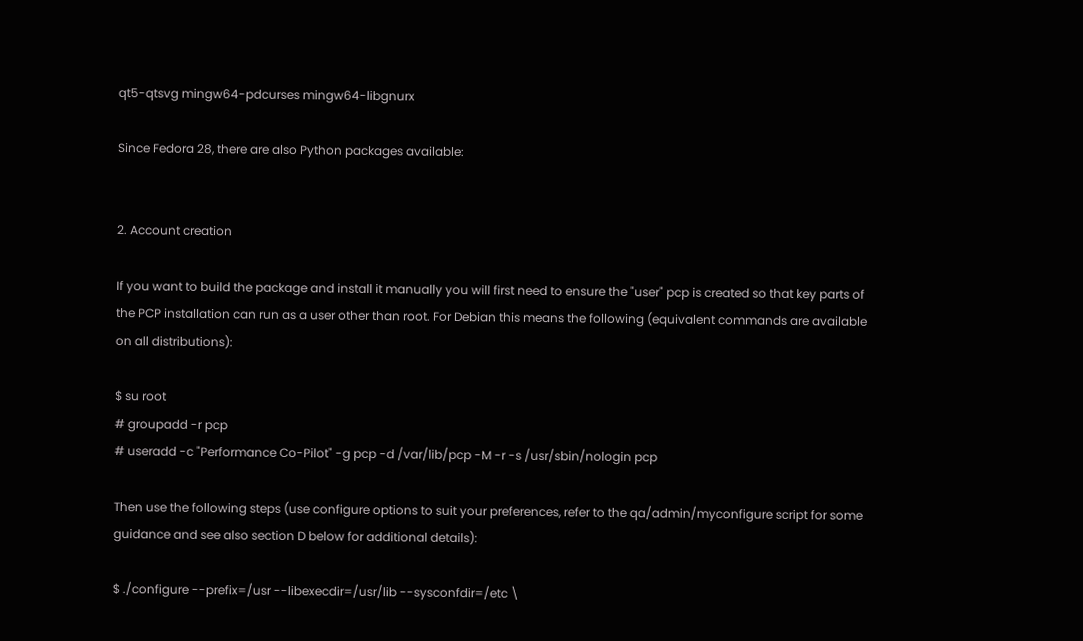qt5-qtsvg mingw64-pdcurses mingw64-libgnurx

Since Fedora 28, there are also Python packages available:


2. Account creation

If you want to build the package and install it manually you will first need to ensure the "user" pcp is created so that key parts of the PCP installation can run as a user other than root. For Debian this means the following (equivalent commands are available on all distributions):

$ su root
# groupadd -r pcp
# useradd -c "Performance Co-Pilot" -g pcp -d /var/lib/pcp -M -r -s /usr/sbin/nologin pcp

Then use the following steps (use configure options to suit your preferences, refer to the qa/admin/myconfigure script for some guidance and see also section D below for additional details):

$ ./configure --prefix=/usr --libexecdir=/usr/lib --sysconfdir=/etc \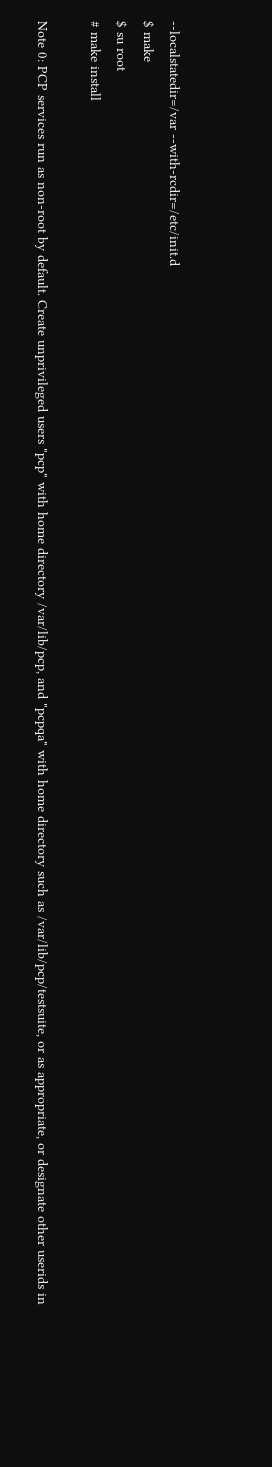--localstatedir=/var --with-rcdir=/etc/init.d
$ make
$ su root
# make install

Note 0: PCP services run as non-root by default. Create unprivileged users "pcp" with home directory /var/lib/pcp, and "pcpqa" with home directory such as /var/lib/pcp/testsuite, or as appropriate, or designate other userids in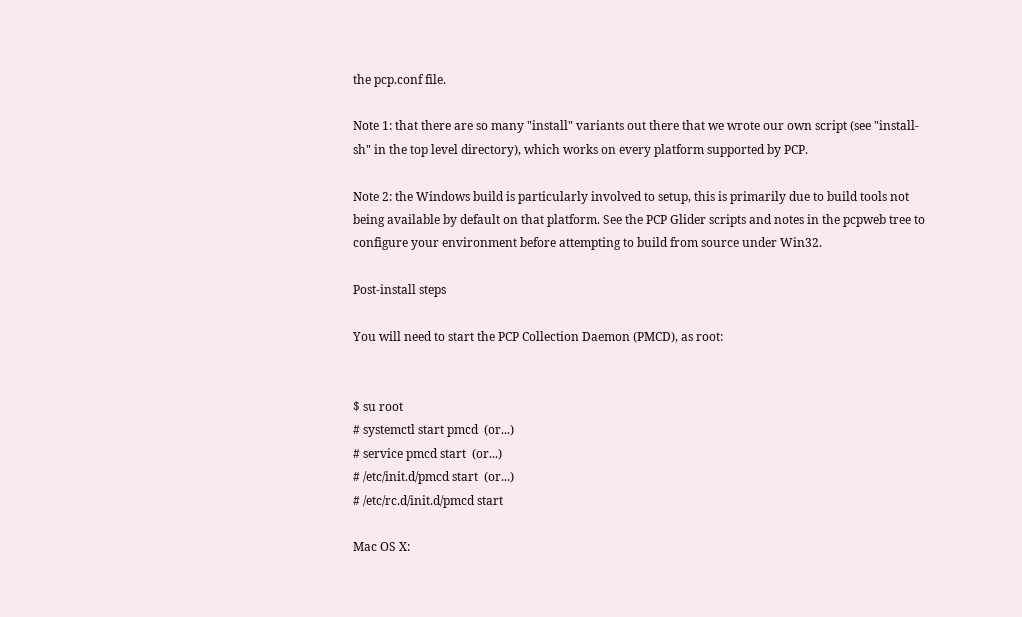the pcp.conf file.

Note 1: that there are so many "install" variants out there that we wrote our own script (see "install-sh" in the top level directory), which works on every platform supported by PCP.

Note 2: the Windows build is particularly involved to setup, this is primarily due to build tools not being available by default on that platform. See the PCP Glider scripts and notes in the pcpweb tree to configure your environment before attempting to build from source under Win32.

Post-install steps

You will need to start the PCP Collection Daemon (PMCD), as root:


$ su root
# systemctl start pmcd  (or...)
# service pmcd start  (or...)
# /etc/init.d/pmcd start  (or...)
# /etc/rc.d/init.d/pmcd start

Mac OS X: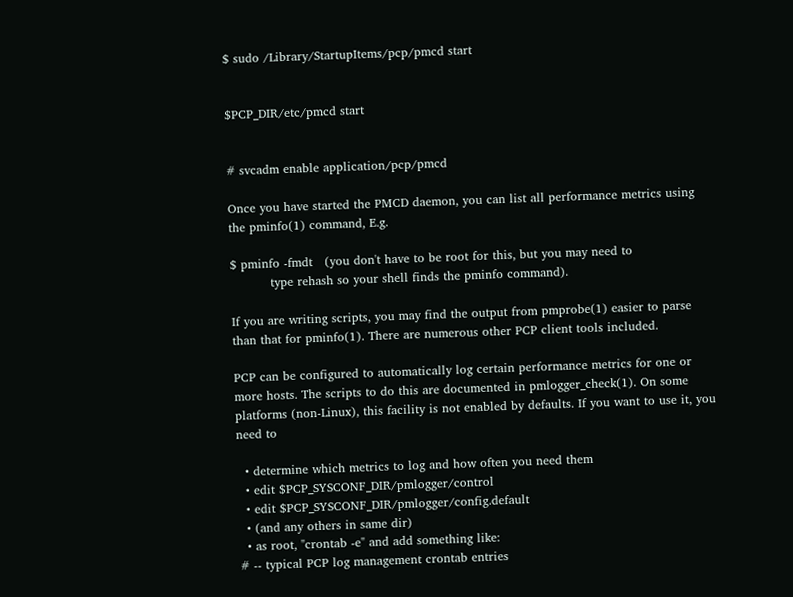$ sudo /Library/StartupItems/pcp/pmcd start


$PCP_DIR/etc/pmcd start


# svcadm enable application/pcp/pmcd

Once you have started the PMCD daemon, you can list all performance metrics using the pminfo(1) command, E.g.

$ pminfo -fmdt   (you don't have to be root for this, but you may need to
          type rehash so your shell finds the pminfo command).

If you are writing scripts, you may find the output from pmprobe(1) easier to parse than that for pminfo(1). There are numerous other PCP client tools included.

PCP can be configured to automatically log certain performance metrics for one or more hosts. The scripts to do this are documented in pmlogger_check(1). On some platforms (non-Linux), this facility is not enabled by defaults. If you want to use it, you need to

  • determine which metrics to log and how often you need them
  • edit $PCP_SYSCONF_DIR/pmlogger/control
  • edit $PCP_SYSCONF_DIR/pmlogger/config.default
  • (and any others in same dir)
  • as root, "crontab -e" and add something like:
# -- typical PCP log management crontab entries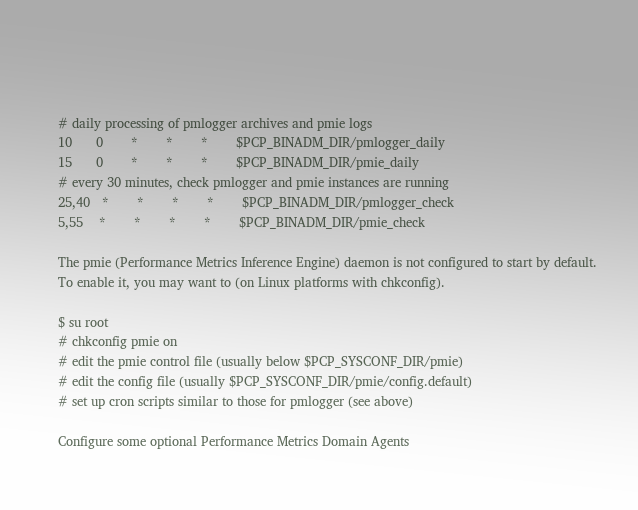# daily processing of pmlogger archives and pmie logs
10      0       *       *       *       $PCP_BINADM_DIR/pmlogger_daily
15      0       *       *       *       $PCP_BINADM_DIR/pmie_daily
# every 30 minutes, check pmlogger and pmie instances are running
25,40   *       *       *       *       $PCP_BINADM_DIR/pmlogger_check
5,55    *       *       *       *       $PCP_BINADM_DIR/pmie_check

The pmie (Performance Metrics Inference Engine) daemon is not configured to start by default. To enable it, you may want to (on Linux platforms with chkconfig).

$ su root
# chkconfig pmie on
# edit the pmie control file (usually below $PCP_SYSCONF_DIR/pmie)
# edit the config file (usually $PCP_SYSCONF_DIR/pmie/config.default)
# set up cron scripts similar to those for pmlogger (see above)

Configure some optional Performance Metrics Domain Agents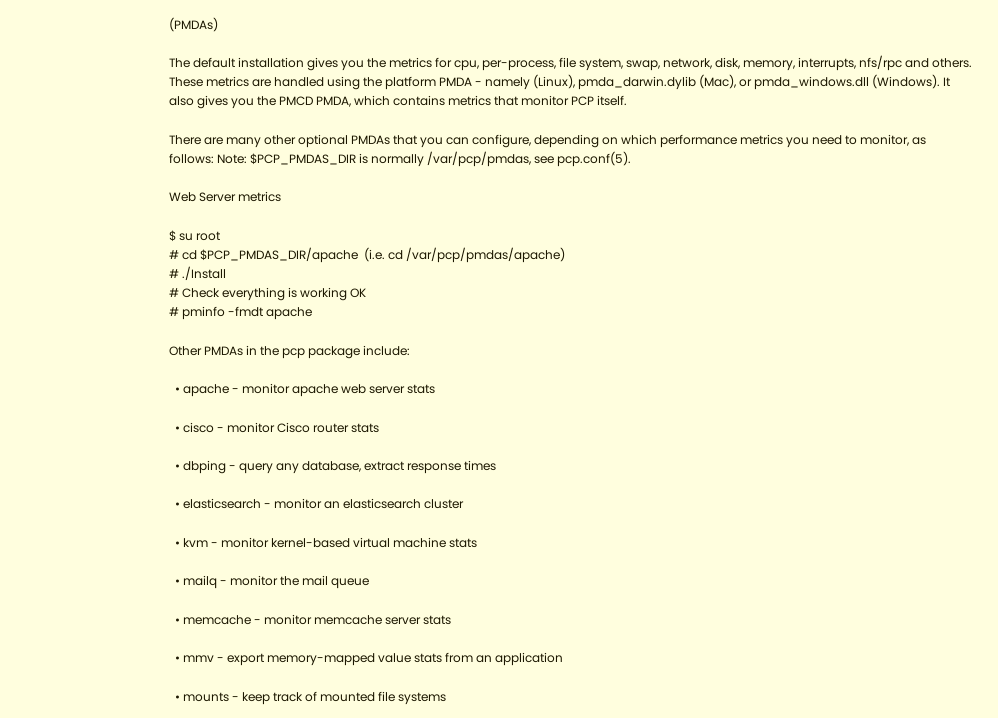(PMDAs)

The default installation gives you the metrics for cpu, per-process, file system, swap, network, disk, memory, interrupts, nfs/rpc and others. These metrics are handled using the platform PMDA - namely (Linux), pmda_darwin.dylib (Mac), or pmda_windows.dll (Windows). It also gives you the PMCD PMDA, which contains metrics that monitor PCP itself.

There are many other optional PMDAs that you can configure, depending on which performance metrics you need to monitor, as follows: Note: $PCP_PMDAS_DIR is normally /var/pcp/pmdas, see pcp.conf(5).

Web Server metrics

$ su root
# cd $PCP_PMDAS_DIR/apache  (i.e. cd /var/pcp/pmdas/apache)
# ./Install
# Check everything is working OK
# pminfo -fmdt apache

Other PMDAs in the pcp package include:

  • apache - monitor apache web server stats

  • cisco - monitor Cisco router stats

  • dbping - query any database, extract response times

  • elasticsearch - monitor an elasticsearch cluster

  • kvm - monitor kernel-based virtual machine stats

  • mailq - monitor the mail queue

  • memcache - monitor memcache server stats

  • mmv - export memory-mapped value stats from an application

  • mounts - keep track of mounted file systems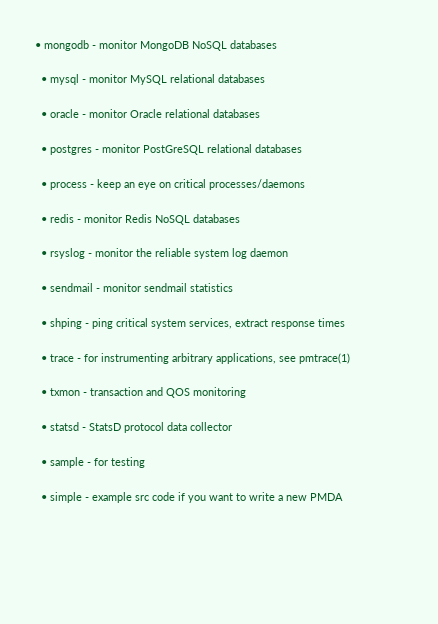• mongodb - monitor MongoDB NoSQL databases

  • mysql - monitor MySQL relational databases

  • oracle - monitor Oracle relational databases

  • postgres - monitor PostGreSQL relational databases

  • process - keep an eye on critical processes/daemons

  • redis - monitor Redis NoSQL databases

  • rsyslog - monitor the reliable system log daemon

  • sendmail - monitor sendmail statistics

  • shping - ping critical system services, extract response times

  • trace - for instrumenting arbitrary applications, see pmtrace(1)

  • txmon - transaction and QOS monitoring

  • statsd - StatsD protocol data collector

  • sample - for testing

  • simple - example src code if you want to write a new PMDA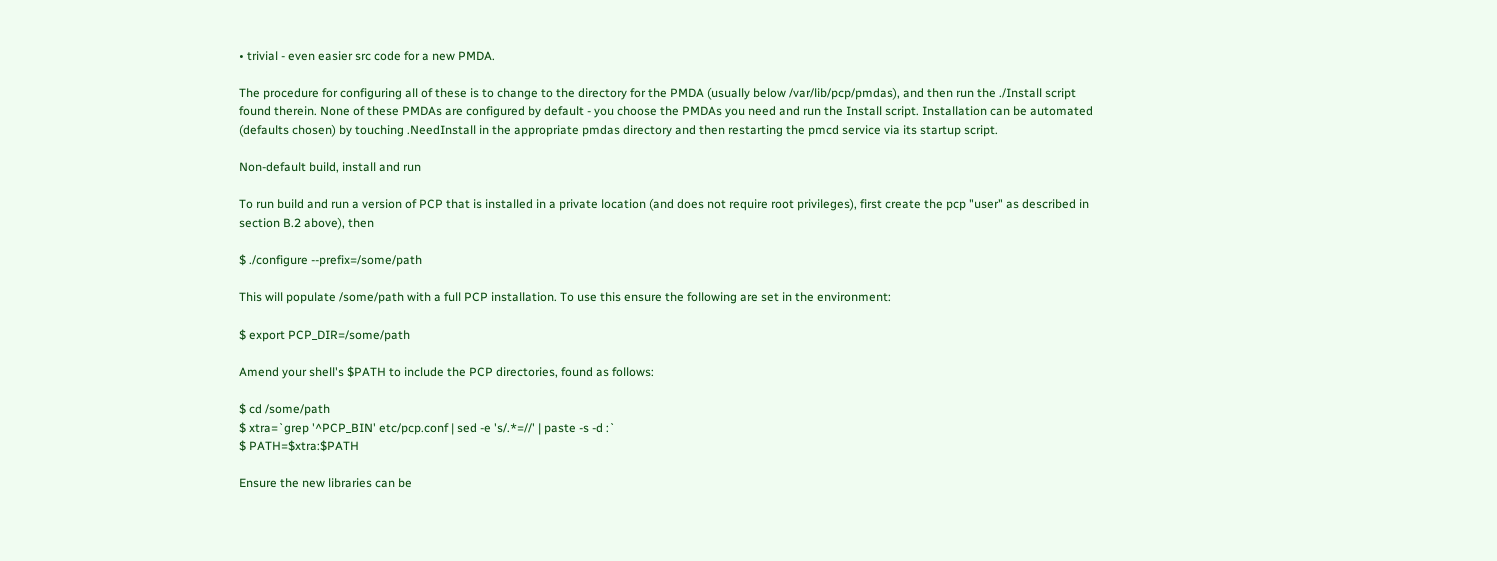• trivial - even easier src code for a new PMDA.

The procedure for configuring all of these is to change to the directory for the PMDA (usually below /var/lib/pcp/pmdas), and then run the ./Install script found therein. None of these PMDAs are configured by default - you choose the PMDAs you need and run the Install script. Installation can be automated (defaults chosen) by touching .NeedInstall in the appropriate pmdas directory and then restarting the pmcd service via its startup script.

Non-default build, install and run

To run build and run a version of PCP that is installed in a private location (and does not require root privileges), first create the pcp "user" as described in section B.2 above), then

$ ./configure --prefix=/some/path

This will populate /some/path with a full PCP installation. To use this ensure the following are set in the environment:

$ export PCP_DIR=/some/path

Amend your shell's $PATH to include the PCP directories, found as follows:

$ cd /some/path
$ xtra=`grep '^PCP_BIN' etc/pcp.conf | sed -e 's/.*=//' | paste -s -d :`
$ PATH=$xtra:$PATH

Ensure the new libraries can be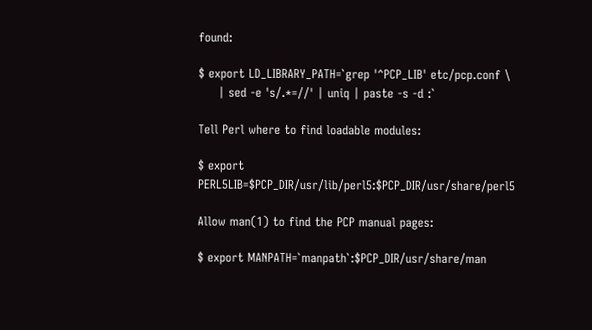found:

$ export LD_LIBRARY_PATH=`grep '^PCP_LIB' etc/pcp.conf \
     | sed -e 's/.*=//' | uniq | paste -s -d :`

Tell Perl where to find loadable modules:

$ export PERL5LIB=$PCP_DIR/usr/lib/perl5:$PCP_DIR/usr/share/perl5

Allow man(1) to find the PCP manual pages:

$ export MANPATH=`manpath`:$PCP_DIR/usr/share/man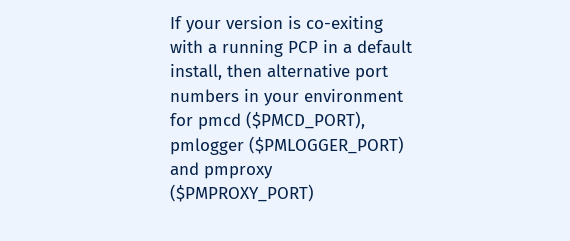If your version is co-exiting with a running PCP in a default install, then alternative port numbers in your environment for pmcd ($PMCD_PORT), pmlogger ($PMLOGGER_PORT) and pmproxy ($PMPROXY_PORT)